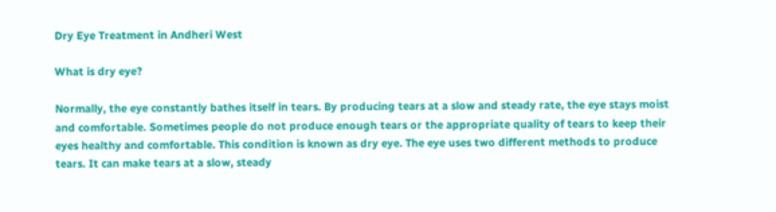Dry Eye Treatment in Andheri West

What is dry eye?

Normally, the eye constantly bathes itself in tears. By producing tears at a slow and steady rate, the eye stays moist and comfortable. Sometimes people do not produce enough tears or the appropriate quality of tears to keep their eyes healthy and comfortable. This condition is known as dry eye. The eye uses two different methods to produce tears. It can make tears at a slow, steady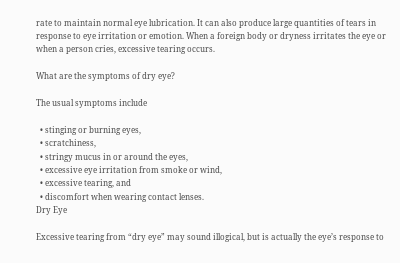rate to maintain normal eye lubrication. It can also produce large quantities of tears in response to eye irritation or emotion. When a foreign body or dryness irritates the eye or when a person cries, excessive tearing occurs.

What are the symptoms of dry eye?

The usual symptoms include

  • stinging or burning eyes,
  • scratchiness,
  • stringy mucus in or around the eyes,
  • excessive eye irritation from smoke or wind,
  • excessive tearing, and
  • discomfort when wearing contact lenses.
Dry Eye

Excessive tearing from “dry eye” may sound illogical, but is actually the eye’s response to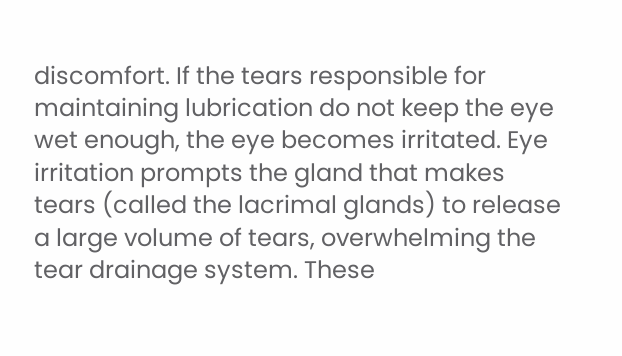discomfort. If the tears responsible for maintaining lubrication do not keep the eye wet enough, the eye becomes irritated. Eye irritation prompts the gland that makes tears (called the lacrimal glands) to release a large volume of tears, overwhelming the tear drainage system. These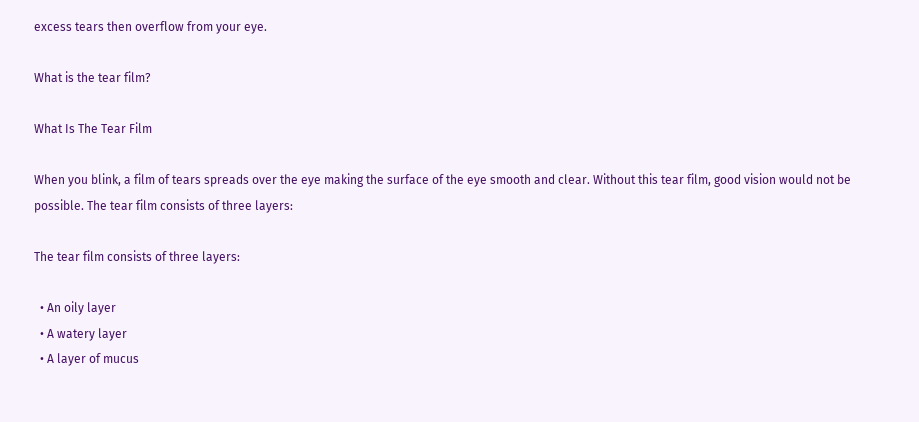excess tears then overflow from your eye.

What is the tear film?

What Is The Tear Film

When you blink, a film of tears spreads over the eye making the surface of the eye smooth and clear. Without this tear film, good vision would not be possible. The tear film consists of three layers:

The tear film consists of three layers:

  • An oily layer
  • A watery layer
  • A layer of mucus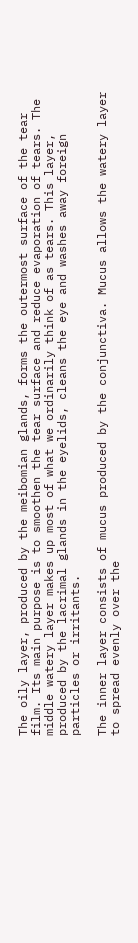The oily layer, produced by the meibomian glands, forms the outermost surface of the tear film. Its main purpose is to smoothen the tear surface and reduce evaporation of tears. The middle watery layer makes up most of what we ordinarily think of as tears. This layer, produced by the lacrimal glands in the eyelids, cleans the eye and washes away foreign particles or irritants.

The inner layer consists of mucus produced by the conjunctiva. Mucus allows the watery layer to spread evenly over the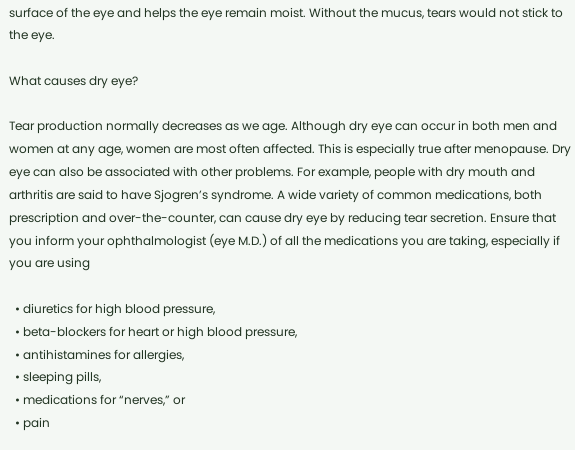surface of the eye and helps the eye remain moist. Without the mucus, tears would not stick to the eye.

What causes dry eye?

Tear production normally decreases as we age. Although dry eye can occur in both men and women at any age, women are most often affected. This is especially true after menopause. Dry eye can also be associated with other problems. For example, people with dry mouth and arthritis are said to have Sjogren’s syndrome. A wide variety of common medications, both prescription and over-the-counter, can cause dry eye by reducing tear secretion. Ensure that you inform your ophthalmologist (eye M.D.) of all the medications you are taking, especially if you are using

  • diuretics for high blood pressure,
  • beta-blockers for heart or high blood pressure,
  • antihistamines for allergies,
  • sleeping pills,
  • medications for “nerves,” or
  • pain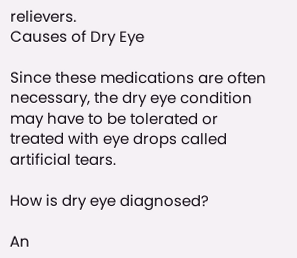relievers.
Causes of Dry Eye

Since these medications are often necessary, the dry eye condition may have to be tolerated or treated with eye drops called artificial tears.

How is dry eye diagnosed?

An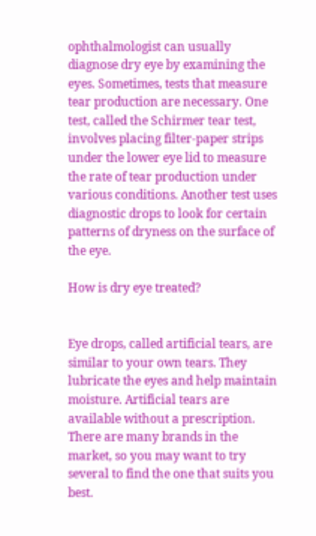ophthalmologist can usually diagnose dry eye by examining the eyes. Sometimes, tests that measure tear production are necessary. One test, called the Schirmer tear test, involves placing filter-paper strips under the lower eye lid to measure the rate of tear production under various conditions. Another test uses diagnostic drops to look for certain patterns of dryness on the surface of the eye.

How is dry eye treated?


Eye drops, called artificial tears, are similar to your own tears. They lubricate the eyes and help maintain moisture. Artificial tears are available without a prescription. There are many brands in the market, so you may want to try several to find the one that suits you best.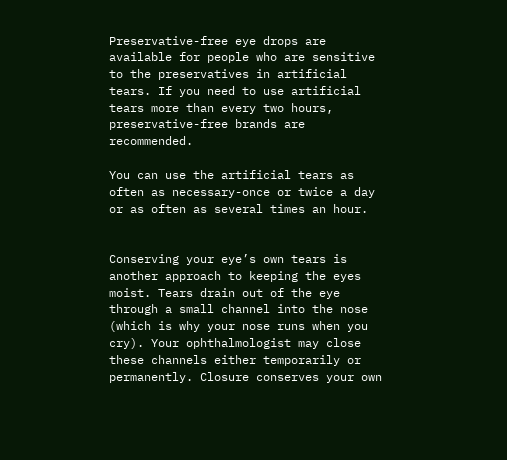Preservative-free eye drops are available for people who are sensitive to the preservatives in artificial tears. If you need to use artificial tears more than every two hours, preservative-free brands are recommended.

You can use the artificial tears as often as necessary-once or twice a day or as often as several times an hour.


Conserving your eye’s own tears is another approach to keeping the eyes moist. Tears drain out of the eye through a small channel into the nose (which is why your nose runs when you cry). Your ophthalmologist may close these channels either temporarily or permanently. Closure conserves your own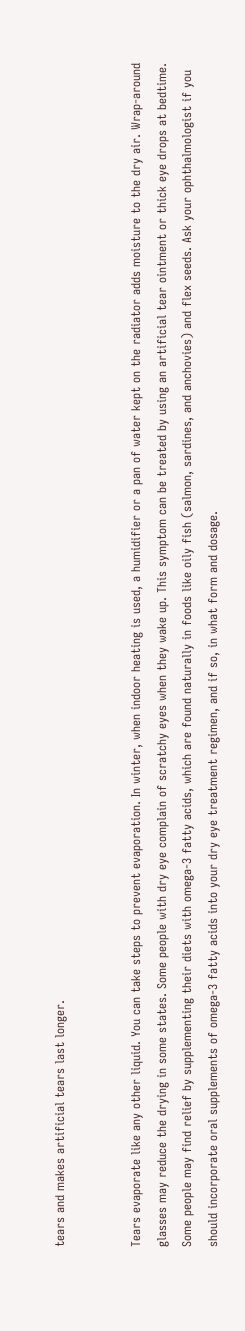tears and makes artificial tears last longer.


Tears evaporate like any other liquid. You can take steps to prevent evaporation. In winter, when indoor heating is used, a humidifier or a pan of water kept on the radiator adds moisture to the dry air. Wrap-around glasses may reduce the drying in some states. Some people with dry eye complain of scratchy eyes when they wake up. This symptom can be treated by using an artificial tear ointment or thick eye drops at bedtime. Some people may find relief by supplementing their diets with omega-3 fatty acids, which are found naturally in foods like oily fish (salmon, sardines, and anchovies) and flex seeds. Ask your ophthalmologist if you should incorporate oral supplements of omega-3 fatty acids into your dry eye treatment regimen, and if so, in what form and dosage.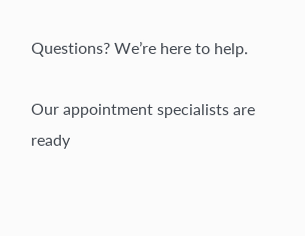Questions? We’re here to help.

Our appointment specialists are ready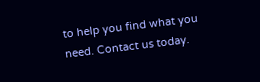to help you find what you need. Contact us today.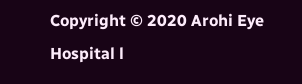Copyright © 2020 Arohi Eye Hospital l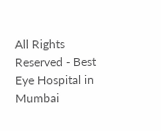All Rights Reserved - Best Eye Hospital in Mumbai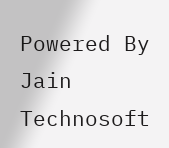Powered By Jain Technosoft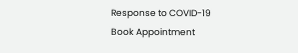Response to COVID-19
Book Appointment